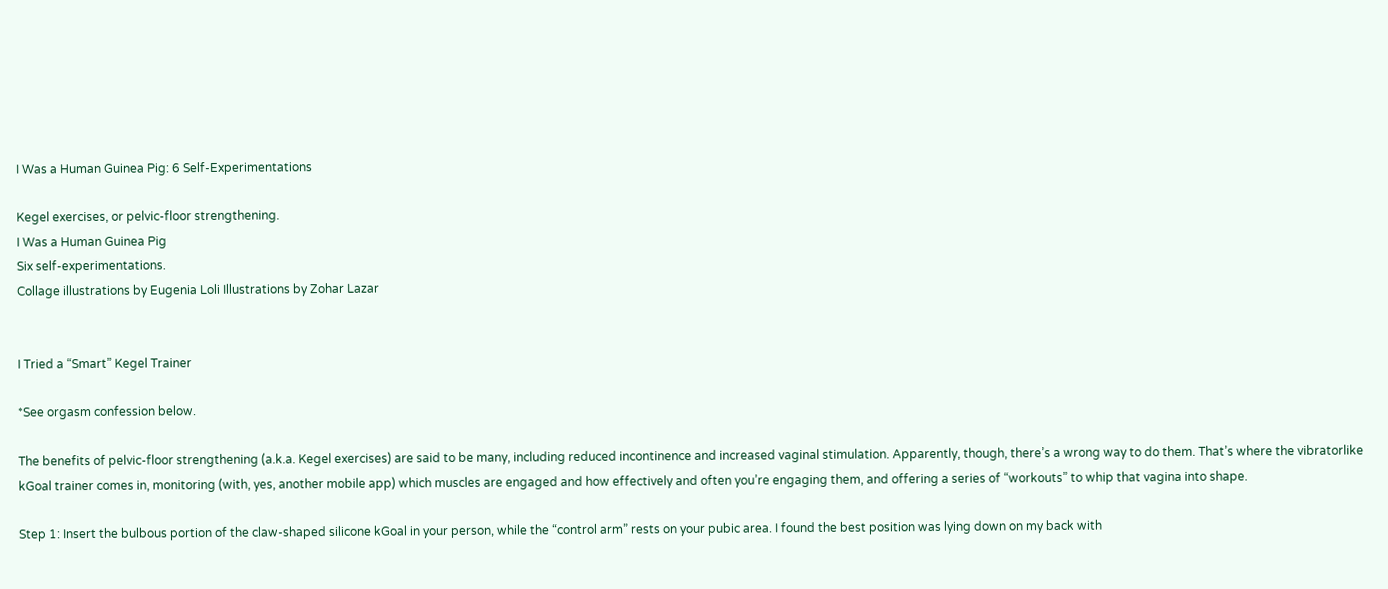I Was a Human Guinea Pig: 6 Self-Experimentations

Kegel exercises, or pelvic-floor strengthening.
I Was a Human Guinea Pig
Six self-experimentations.
Collage illustrations by Eugenia Loli Illustrations by Zohar Lazar


I Tried a “Smart” Kegel Trainer

*See orgasm confession below.

The benefits of pelvic-floor strengthening (a.k.a. Kegel exercises) are said to be many, including reduced incontinence and increased vaginal stimulation. Apparently, though, there’s a wrong way to do them. That’s where the vibratorlike kGoal trainer comes in, monitoring (with, yes, another mobile app) which muscles are engaged and how effectively and often you’re engaging them, and offering a series of “workouts” to whip that vagina into shape.

Step 1: Insert the bulbous portion of the claw-shaped silicone kGoal in your person, while the “control arm” rests on your pubic area. I found the best position was lying down on my back with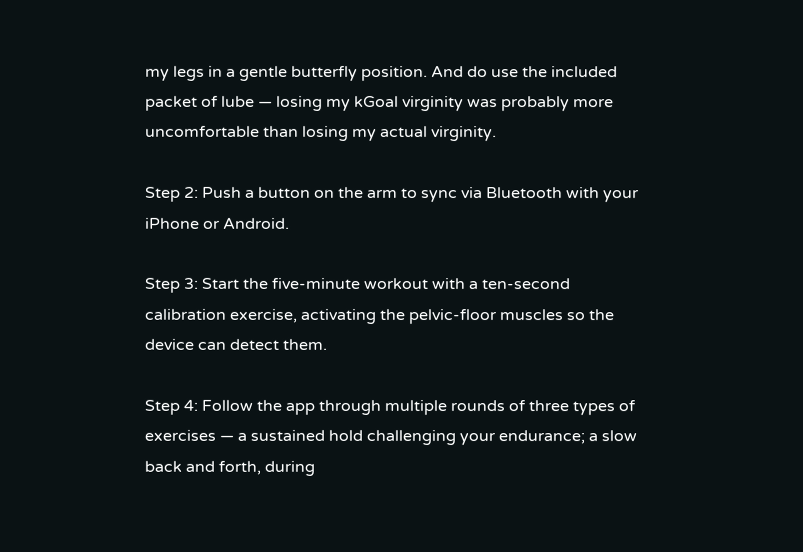my legs in a gentle butterfly position. And do use the included packet of lube — losing my kGoal virginity was probably more uncomfortable than losing my actual virginity.

Step 2: Push a button on the arm to sync via Bluetooth with your iPhone or Android.

Step 3: Start the five-minute workout with a ten-second calibration exercise, activating the pelvic-floor muscles so the device can detect them.

Step 4: Follow the app through multiple rounds of three types of exercises — a sustained hold challenging your endurance; a slow back and forth, during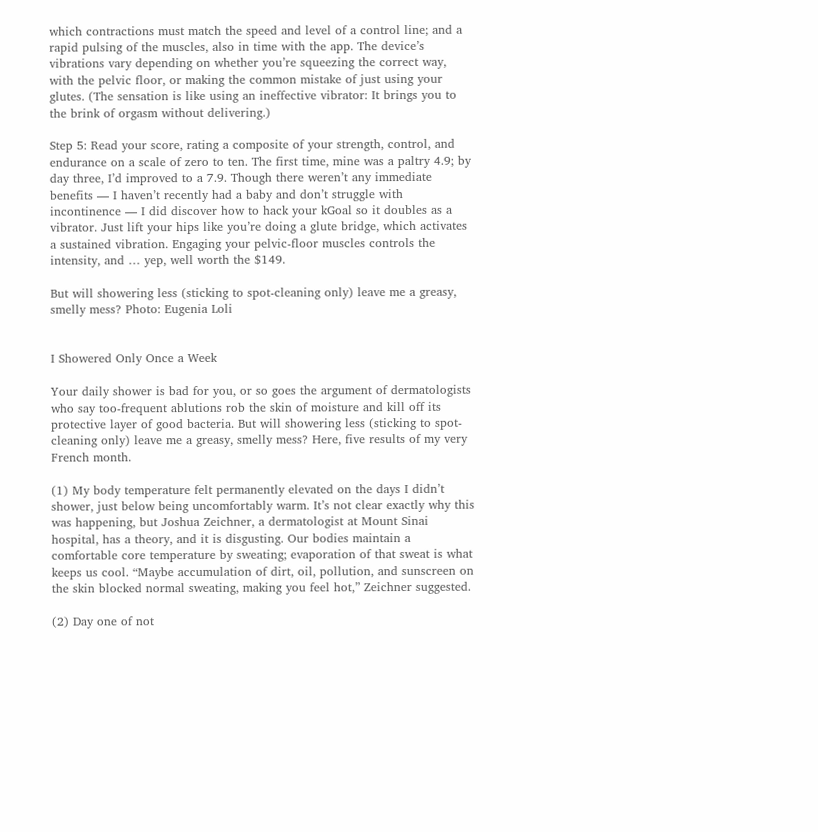which contractions must match the speed and level of a control line; and a rapid pulsing of the muscles, also in time with the app. The device’s vibrations vary depending on whether you’re squeezing the correct way, with the pelvic floor, or making the common mistake of just using your glutes. (The sensation is like using an ineffective vibrator: It brings you to the brink of orgasm without delivering.)

Step 5: Read your score, rating a composite of your strength, control, and endurance on a scale of zero to ten. The first time, mine was a paltry 4.9; by day three, I’d improved to a 7.9. Though there weren’t any immediate benefits — I haven’t recently had a baby and don’t struggle with incontinence — I did discover how to hack your kGoal so it doubles as a vibrator. Just lift your hips like you’re doing a glute bridge, which activates a sustained vibration. Engaging your pelvic-floor muscles controls the intensity, and … yep, well worth the $149.

But will showering less (sticking to spot-cleaning only) leave me a greasy, smelly mess? Photo: Eugenia Loli


I Showered Only Once a Week

Your daily shower is bad for you, or so goes the argument of dermatologists who say too-frequent ablutions rob the skin of moisture and kill off its protective layer of good bacteria. But will showering less (sticking to spot-cleaning only) leave me a greasy, smelly mess? Here, five results of my very French month.

(1) My body temperature felt permanently elevated on the days I didn’t shower, just below being uncomfortably warm. It’s not clear exactly why this was happening, but Joshua Zeichner, a dermatologist at Mount Sinai hospital, has a theory, and it is disgusting. Our bodies maintain a comfortable core temperature by sweating; evaporation of that sweat is what keeps us cool. “Maybe accumulation of dirt, oil, pollution, and sunscreen on the skin blocked normal sweating, making you feel hot,” Zeichner suggested.

(2) Day one of not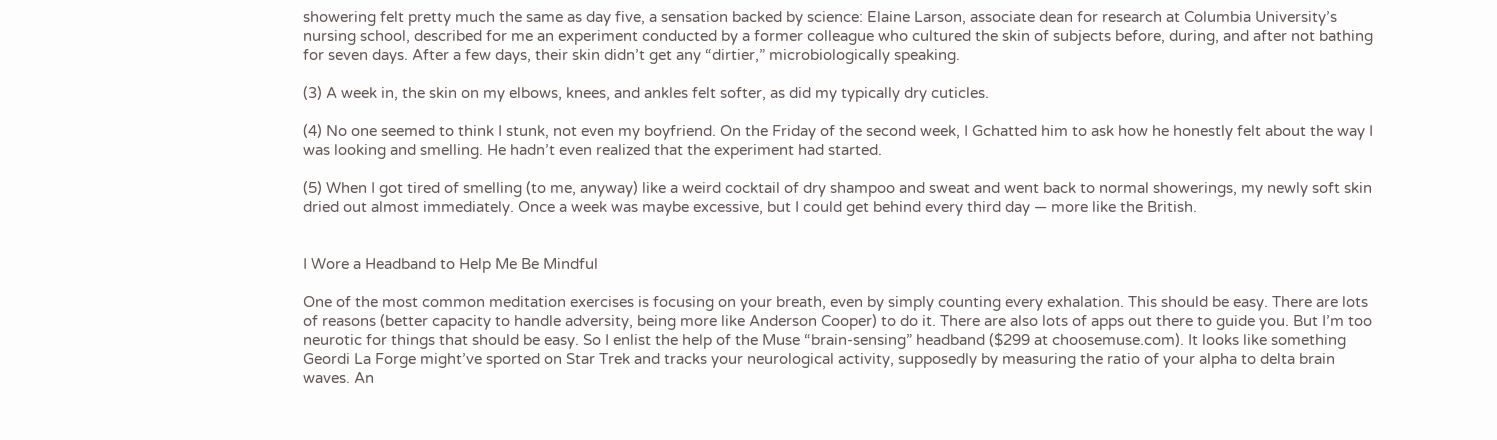showering felt pretty much the same as day five, a sensation backed by science: Elaine Larson, associate dean for research at Columbia University’s nursing school, described for me an experiment conducted by a former colleague who cultured the skin of subjects before, during, and after not bathing for seven days. After a few days, their skin didn’t get any “dirtier,” microbiologically speaking.

(3) A week in, the skin on my elbows, knees, and ankles felt softer, as did my typically dry cuticles.

(4) No one seemed to think I stunk, not even my boyfriend. On the Friday of the second week, I Gchatted him to ask how he honestly felt about the way I was looking and smelling. He hadn’t even realized that the experiment had started.

(5) When I got tired of smelling (to me, anyway) like a weird cocktail of dry shampoo and sweat and went back to normal showerings, my newly soft skin dried out almost immediately. Once a week was maybe excessive, but I could get behind every third day — more like the British.


I Wore a Headband to Help Me Be Mindful

One of the most common meditation exercises is focusing on your breath, even by simply counting every exhalation. This should be easy. There are lots of reasons (better capacity to handle adversity, being more like Anderson Cooper) to do it. There are also lots of apps out there to guide you. But I’m too neurotic for things that should be easy. So I enlist the help of the Muse “brain-sensing” headband ($299 at choosemuse.com). It looks like something Geordi La Forge might’ve sported on Star Trek and tracks your neurological activity, supposedly by measuring the ratio of your alpha to delta brain waves. An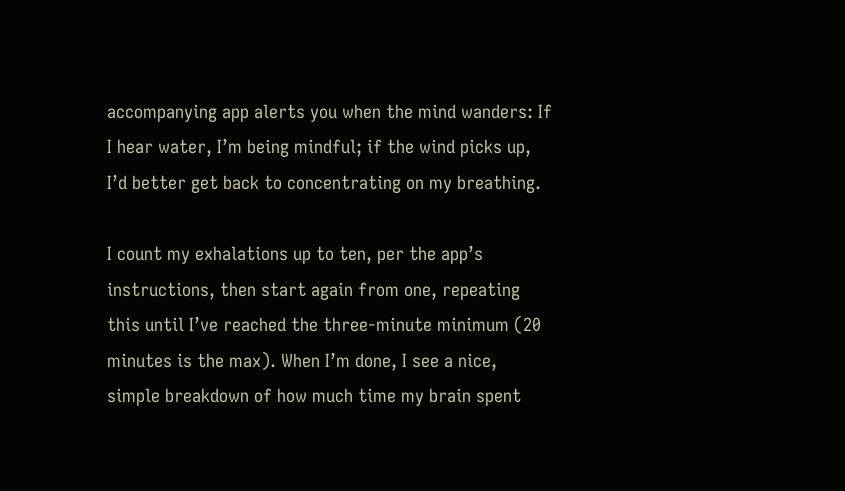accompanying app alerts you when the mind wanders: If I hear water, I’m being mindful; if the wind picks up, I’d better get back to concentrating on my breathing.

I count my exhalations up to ten, per the app’s instructions, then start again from one, repeating this until I’ve reached the three-minute minimum (20 minutes is the max). When I’m done, I see a nice, simple breakdown of how much time my brain spent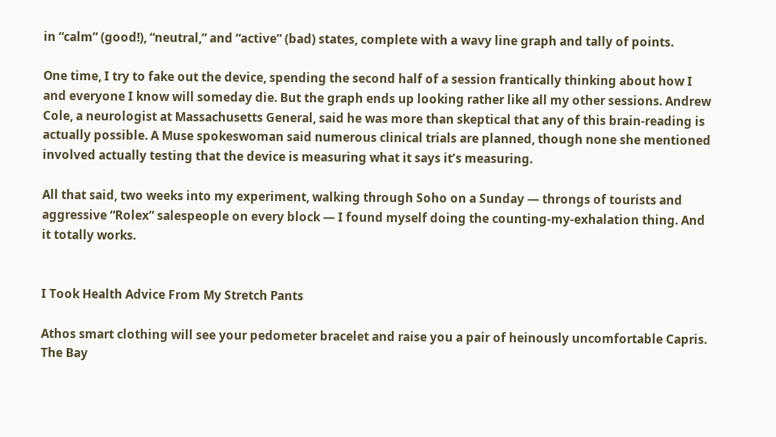in “calm” (good!), “neutral,” and “active” (bad) states, complete with a wavy line graph and tally of points.

One time, I try to fake out the device, spending the second half of a session frantically thinking about how I and everyone I know will someday die. But the graph ends up looking rather like all my other sessions. Andrew Cole, a neurologist at Massachusetts General, said he was more than skeptical that any of this brain-reading is actually possible. A Muse spokeswoman said numerous clinical trials are planned, though none she mentioned involved actually testing that the device is measuring what it says it’s measuring.

All that said, two weeks into my experiment, walking through Soho on a Sunday — throngs of tourists and aggressive “Rolex” salespeople on every block — I found myself doing the counting-my-exhalation thing. And it totally works.


I Took Health Advice From My Stretch Pants

Athos smart clothing will see your pedometer bracelet and raise you a pair of heinously uncomfortable Capris. The Bay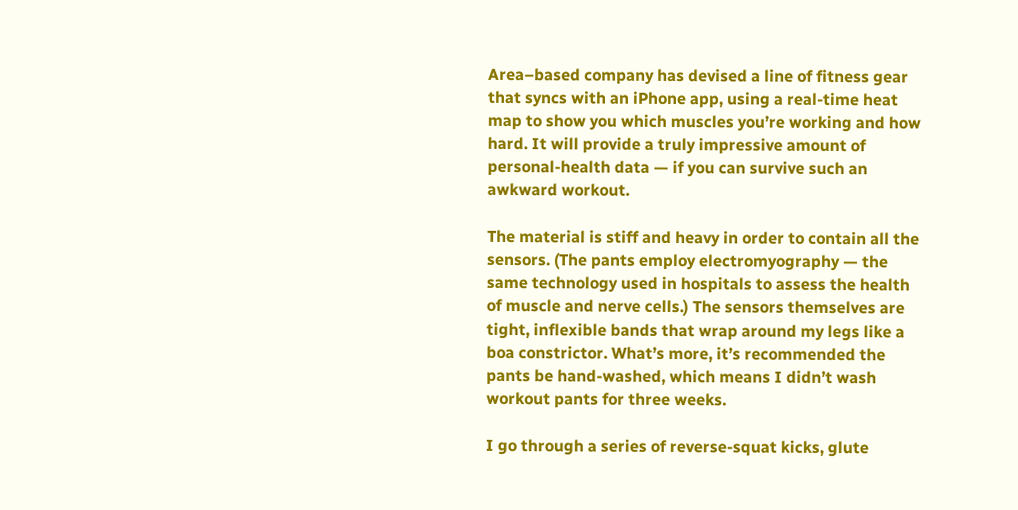Area–based company has devised a line of fitness gear that syncs with an iPhone app, using a real-time heat map to show you which muscles you’re working and how hard. It will provide a truly impressive amount of personal-health data — if you can survive such an awkward workout.

The material is stiff and heavy in order to contain all the sensors. (The pants employ electromyography — the same technology used in hospitals to assess the health of muscle and nerve cells.) The sensors themselves are tight, inflexible bands that wrap around my legs like a boa constrictor. What’s more, it’s recommended the pants be hand-washed, which means I didn’t wash workout pants for three weeks.

I go through a series of reverse-squat kicks, glute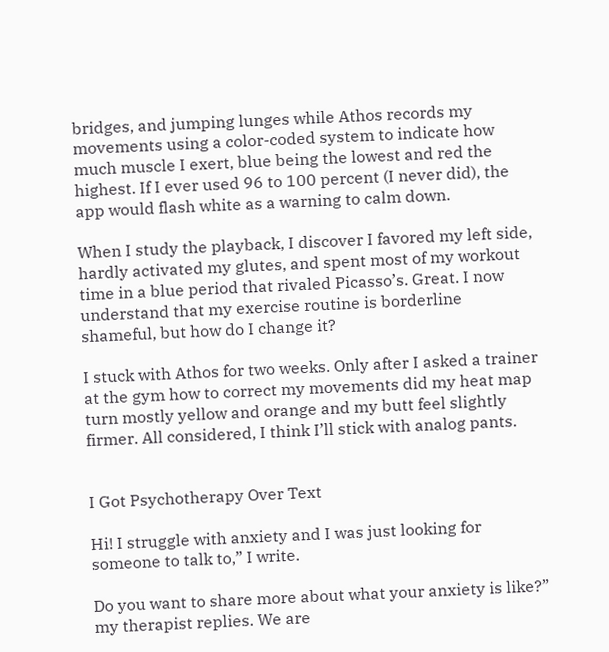bridges, and jumping lunges while Athos records my movements using a color-coded system to indicate how much muscle I exert, blue being the lowest and red the highest. If I ever used 96 to 100 percent (I never did), the app would flash white as a warning to calm down.

When I study the playback, I discover I favored my left side, hardly activated my glutes, and spent most of my workout time in a blue period that rivaled Picasso’s. Great. I now understand that my exercise routine is borderline shameful, but how do I change it?

I stuck with Athos for two weeks. Only after I asked a trainer at the gym how to correct my movements did my heat map turn mostly yellow and orange and my butt feel slightly firmer. All considered, I think I’ll stick with analog pants.


I Got Psychotherapy Over Text

Hi! I struggle with anxiety and I was just looking for someone to talk to,” I write.

Do you want to share more about what your anxiety is like?” my therapist replies. We are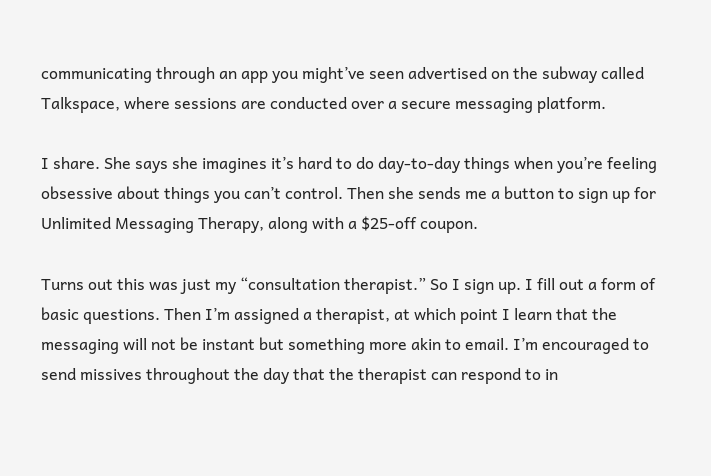communicating through an app you might’ve seen advertised on the subway called Talkspace, where sessions are conducted over a secure messaging platform.

I share. She says she imagines it’s hard to do day-to-day things when you’re feeling obsessive about things you can’t control. Then she sends me a button to sign up for Unlimited Messaging Therapy, along with a $25-off coupon.

Turns out this was just my “consultation therapist.” So I sign up. I fill out a form of basic questions. Then I’m assigned a therapist, at which point I learn that the messaging will not be instant but something more akin to email. I’m encouraged to send missives throughout the day that the therapist can respond to in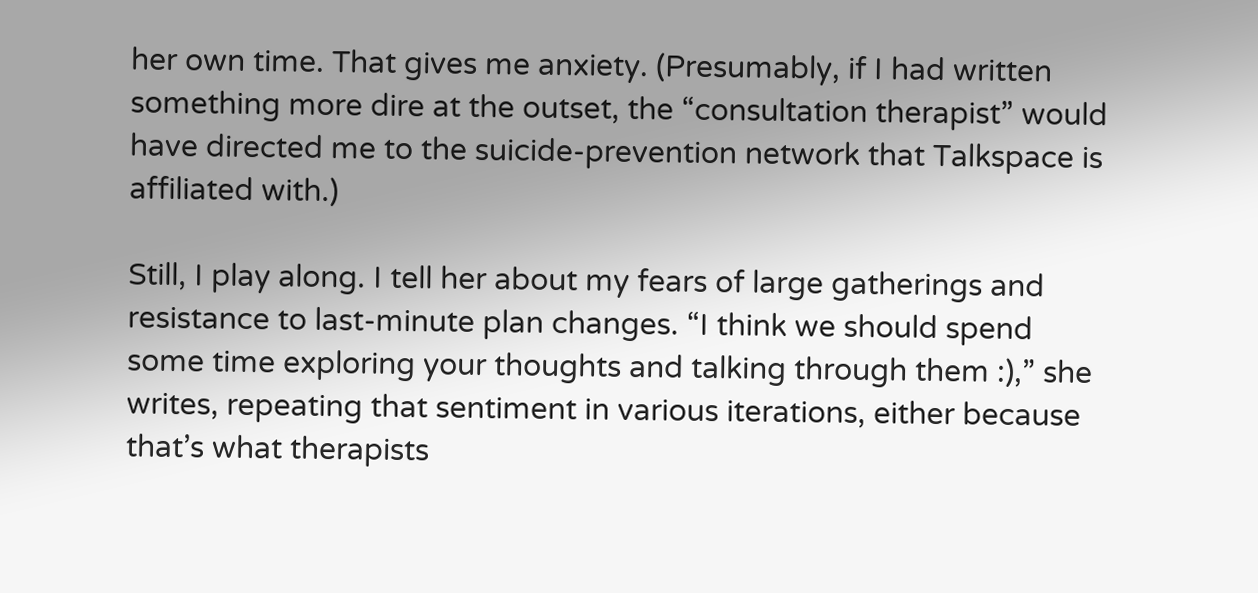her own time. That gives me anxiety. (Presumably, if I had written something more dire at the outset, the “consultation therapist” would have directed me to the suicide-prevention network that Talkspace is affiliated with.)

Still, I play along. I tell her about my fears of large gatherings and resistance to last-minute plan changes. “I think we should spend some time exploring your thoughts and talking through them :),” she writes, repeating that sentiment in various iterations, either because that’s what therapists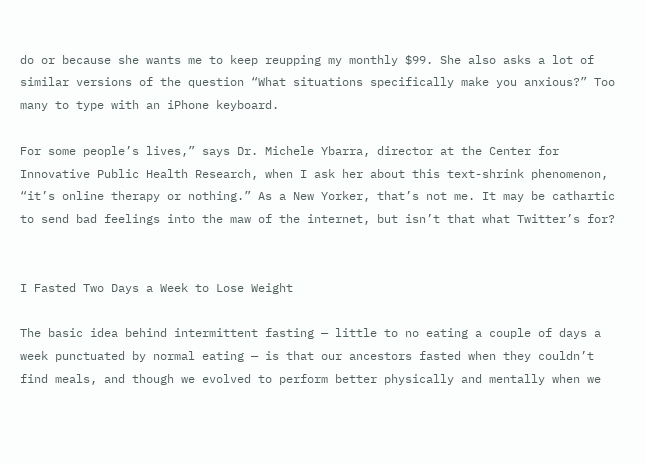do or because she wants me to keep reupping my monthly $99. She also asks a lot of similar versions of the question “What situations specifically make you anxious?” Too many to type with an iPhone keyboard.

For some people’s lives,” says Dr. Michele Ybarra, director at the Center for Innovative Public Health Research, when I ask her about this text-shrink phenomenon, “it’s online therapy or nothing.” As a New Yorker, that’s not me. It may be cathartic to send bad feelings into the maw of the internet, but isn’t that what Twitter’s for?


I Fasted Two Days a Week to Lose Weight

The basic idea behind intermittent fasting — little to no eating a couple of days a week punctuated by normal eating — is that our ancestors fasted when they couldn’t find meals, and though we evolved to perform better physically and mentally when we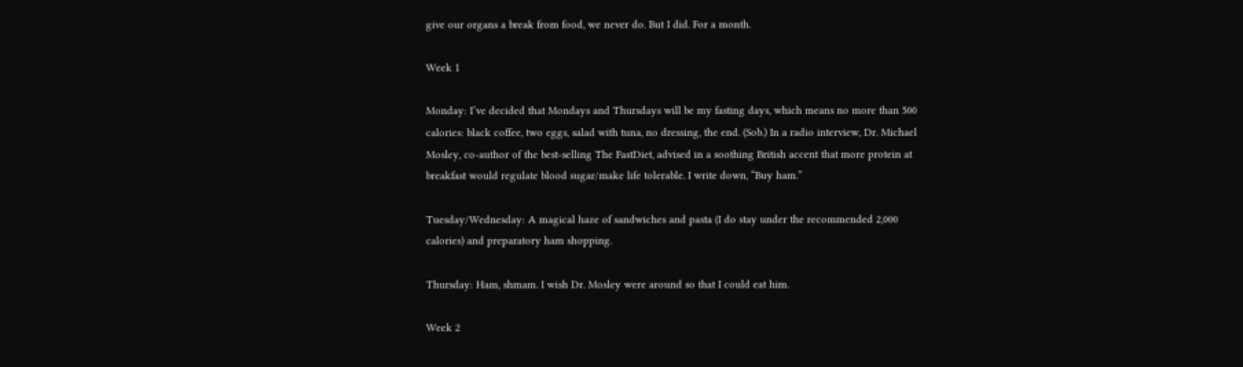give our organs a break from food, we never do. But I did. For a month.

Week 1

Monday: I’ve decided that Mondays and Thursdays will be my fasting days, which means no more than 500 calories: black coffee, two eggs, salad with tuna, no dressing, the end. (Sob.) In a radio interview, Dr. Michael Mosley, co-author of the best-selling The FastDiet, advised in a soothing British accent that more protein at breakfast would regulate blood sugar/make life tolerable. I write down, “Buy ham.”

Tuesday/Wednesday: A magical haze of sandwiches and pasta (I do stay under the recommended 2,000 calories) and preparatory ham shopping.

Thursday: Ham, shmam. I wish Dr. Mosley were around so that I could eat him.

Week 2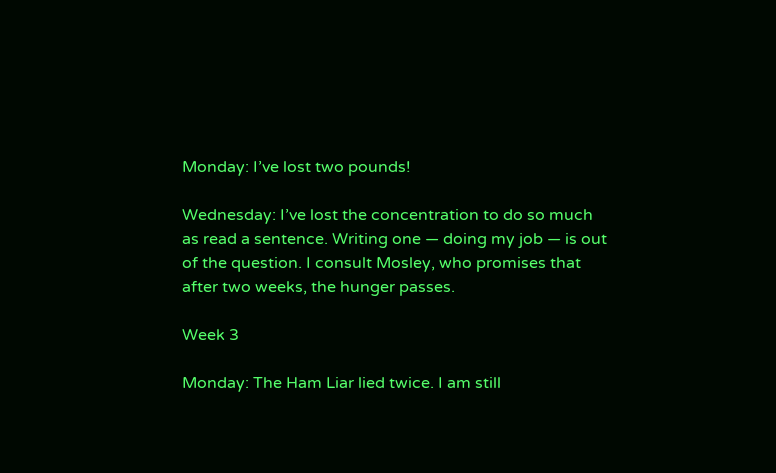Monday: I’ve lost two pounds!

Wednesday: I’ve lost the concentration to do so much as read a sentence. Writing one — doing my job — is out of the question. I consult Mosley, who promises that after two weeks, the hunger passes.

Week 3

Monday: The Ham Liar lied twice. I am still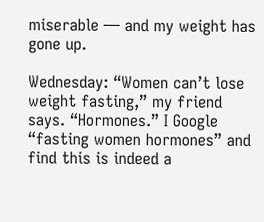miserable — and my weight has gone up.

Wednesday: “Women can’t lose weight fasting,” my friend says. “Hormones.” I Google “fasting women hormones” and find this is indeed a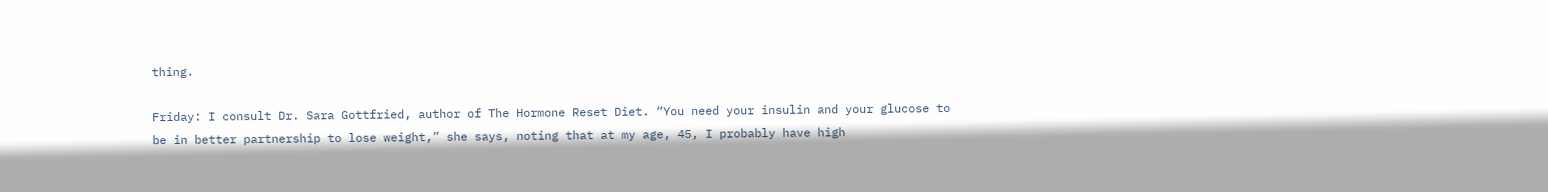thing.

Friday: I consult Dr. Sara Gottfried, author of The Hormone Reset Diet. “You need your insulin and your glucose to be in better partnership to lose weight,” she says, noting that at my age, 45, I probably have high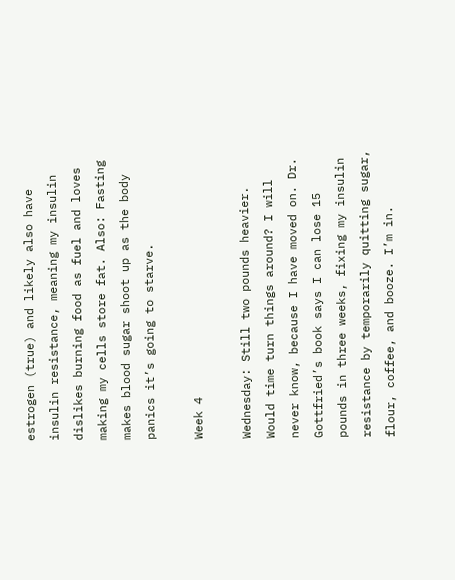estrogen (true) and likely also have insulin resistance, meaning my insulin dislikes burning food as fuel and loves making my cells store fat. Also: Fasting makes blood sugar shoot up as the body panics it’s going to starve.

Week 4

Wednesday: Still two pounds heavier. Would time turn things around? I will never know, because I have moved on. Dr. Gottfried’s book says I can lose 15 pounds in three weeks, fixing my insulin resistance by temporarily quitting sugar, flour, coffee, and booze. I’m in.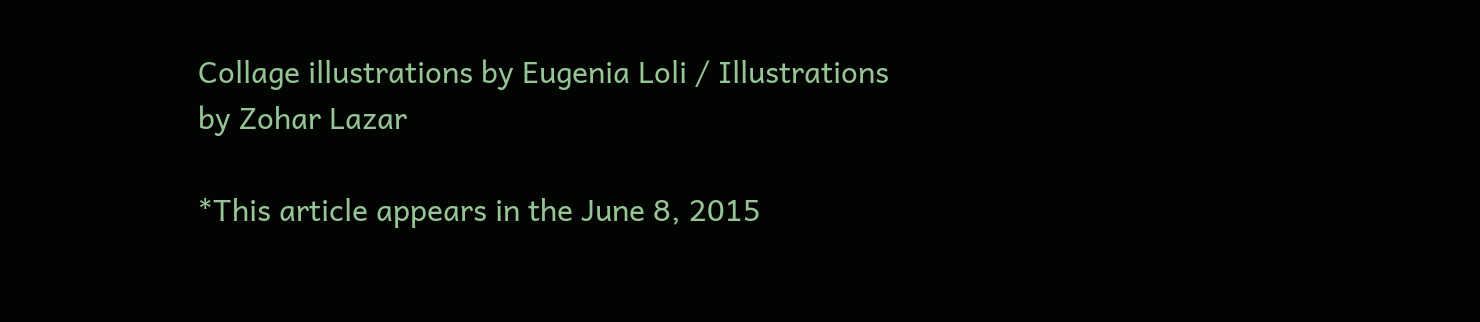Collage illustrations by Eugenia Loli / Illustrations by Zohar Lazar

*This article appears in the June 8, 2015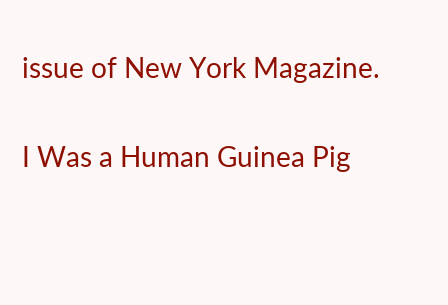issue of New York Magazine.

I Was a Human Guinea Pig